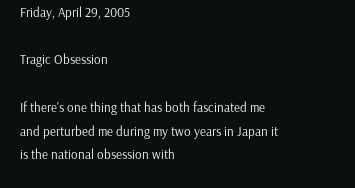Friday, April 29, 2005

Tragic Obsession

If there's one thing that has both fascinated me and perturbed me during my two years in Japan it is the national obsession with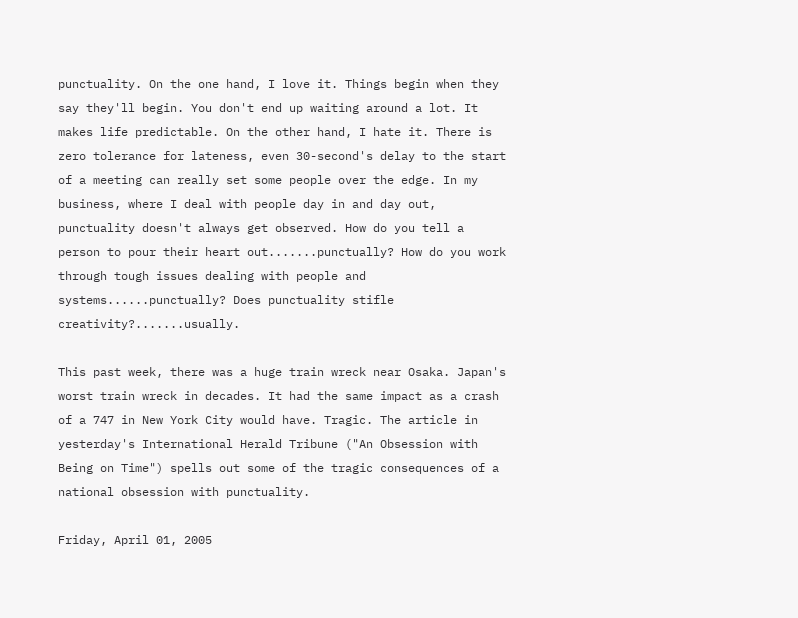punctuality. On the one hand, I love it. Things begin when they say they'll begin. You don't end up waiting around a lot. It makes life predictable. On the other hand, I hate it. There is zero tolerance for lateness, even 30-second's delay to the start of a meeting can really set some people over the edge. In my business, where I deal with people day in and day out, punctuality doesn't always get observed. How do you tell a person to pour their heart out.......punctually? How do you work through tough issues dealing with people and systems......punctually? Does punctuality stifle creativity?.......usually.

This past week, there was a huge train wreck near Osaka. Japan's worst train wreck in decades. It had the same impact as a crash of a 747 in New York City would have. Tragic. The article in yesterday's International Herald Tribune ("An Obsession with Being on Time") spells out some of the tragic consequences of a national obsession with punctuality.

Friday, April 01, 2005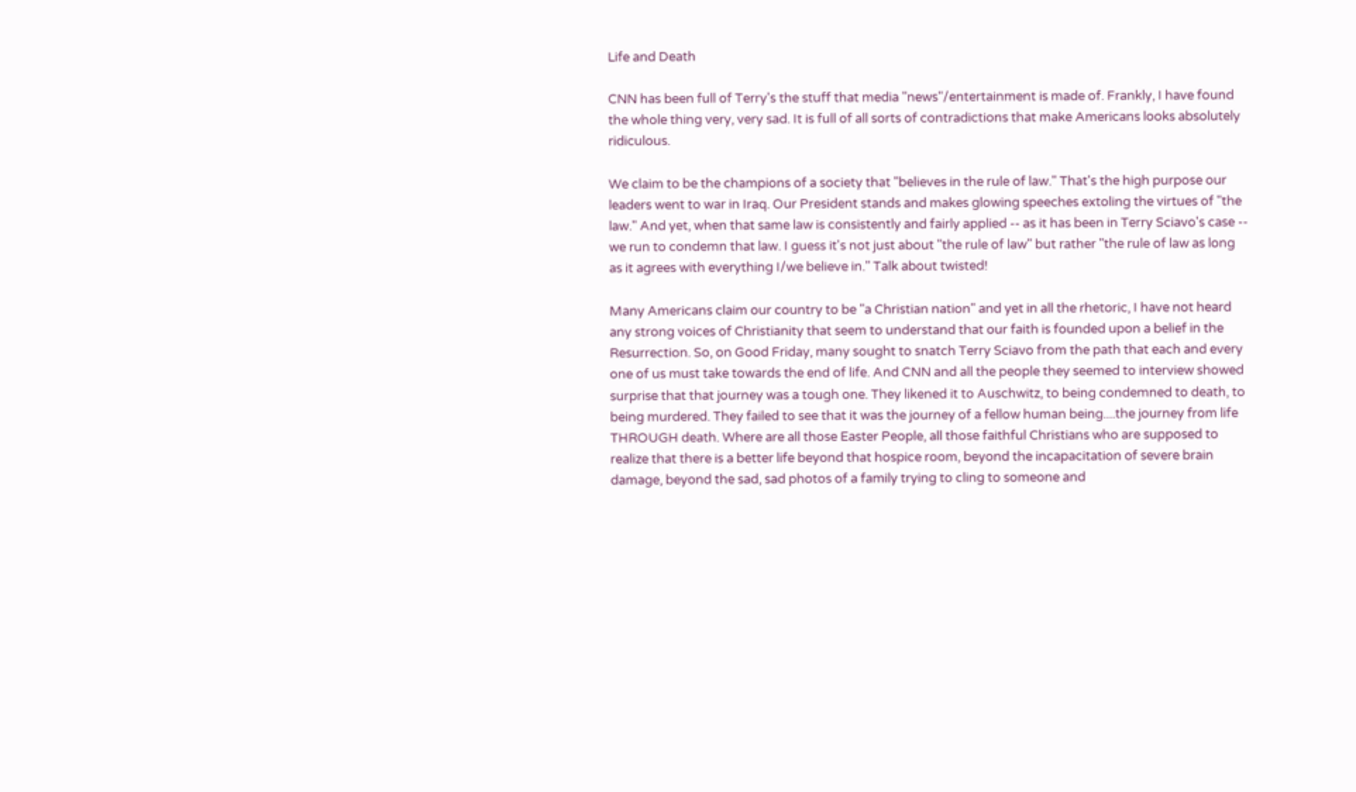Life and Death

CNN has been full of Terry's the stuff that media "news"/entertainment is made of. Frankly, I have found the whole thing very, very sad. It is full of all sorts of contradictions that make Americans looks absolutely ridiculous.

We claim to be the champions of a society that "believes in the rule of law." That's the high purpose our leaders went to war in Iraq. Our President stands and makes glowing speeches extoling the virtues of "the law." And yet, when that same law is consistently and fairly applied -- as it has been in Terry Sciavo's case -- we run to condemn that law. I guess it's not just about "the rule of law" but rather "the rule of law as long as it agrees with everything I/we believe in." Talk about twisted!

Many Americans claim our country to be "a Christian nation" and yet in all the rhetoric, I have not heard any strong voices of Christianity that seem to understand that our faith is founded upon a belief in the Resurrection. So, on Good Friday, many sought to snatch Terry Sciavo from the path that each and every one of us must take towards the end of life. And CNN and all the people they seemed to interview showed surprise that that journey was a tough one. They likened it to Auschwitz, to being condemned to death, to being murdered. They failed to see that it was the journey of a fellow human being....the journey from life THROUGH death. Where are all those Easter People, all those faithful Christians who are supposed to realize that there is a better life beyond that hospice room, beyond the incapacitation of severe brain damage, beyond the sad, sad photos of a family trying to cling to someone and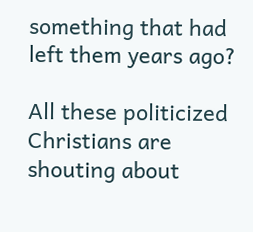something that had left them years ago?

All these politicized Christians are shouting about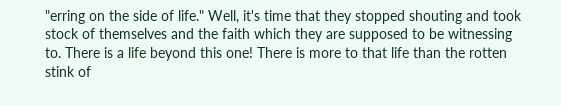"erring on the side of life." Well, it's time that they stopped shouting and took stock of themselves and the faith which they are supposed to be witnessing to. There is a life beyond this one! There is more to that life than the rotten stink of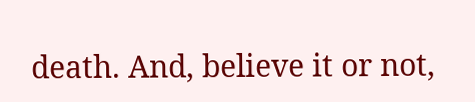death. And, believe it or not,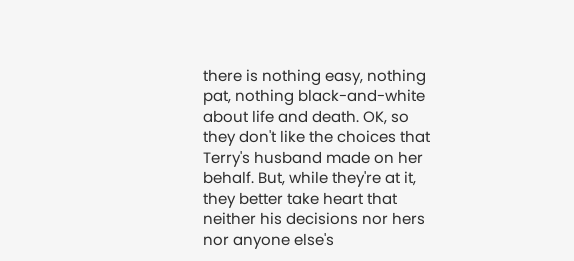there is nothing easy, nothing pat, nothing black-and-white about life and death. OK, so they don't like the choices that Terry's husband made on her behalf. But, while they're at it, they better take heart that neither his decisions nor hers nor anyone else's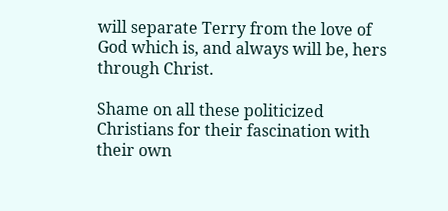will separate Terry from the love of God which is, and always will be, hers through Christ.

Shame on all these politicized Christians for their fascination with their own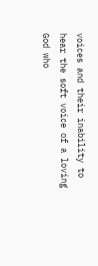voices and their inability to hear the soft voice of a loving God who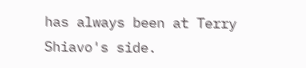has always been at Terry Shiavo's side.